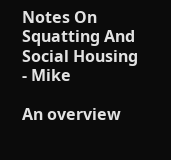Notes On Squatting And Social Housing - Mike

An overview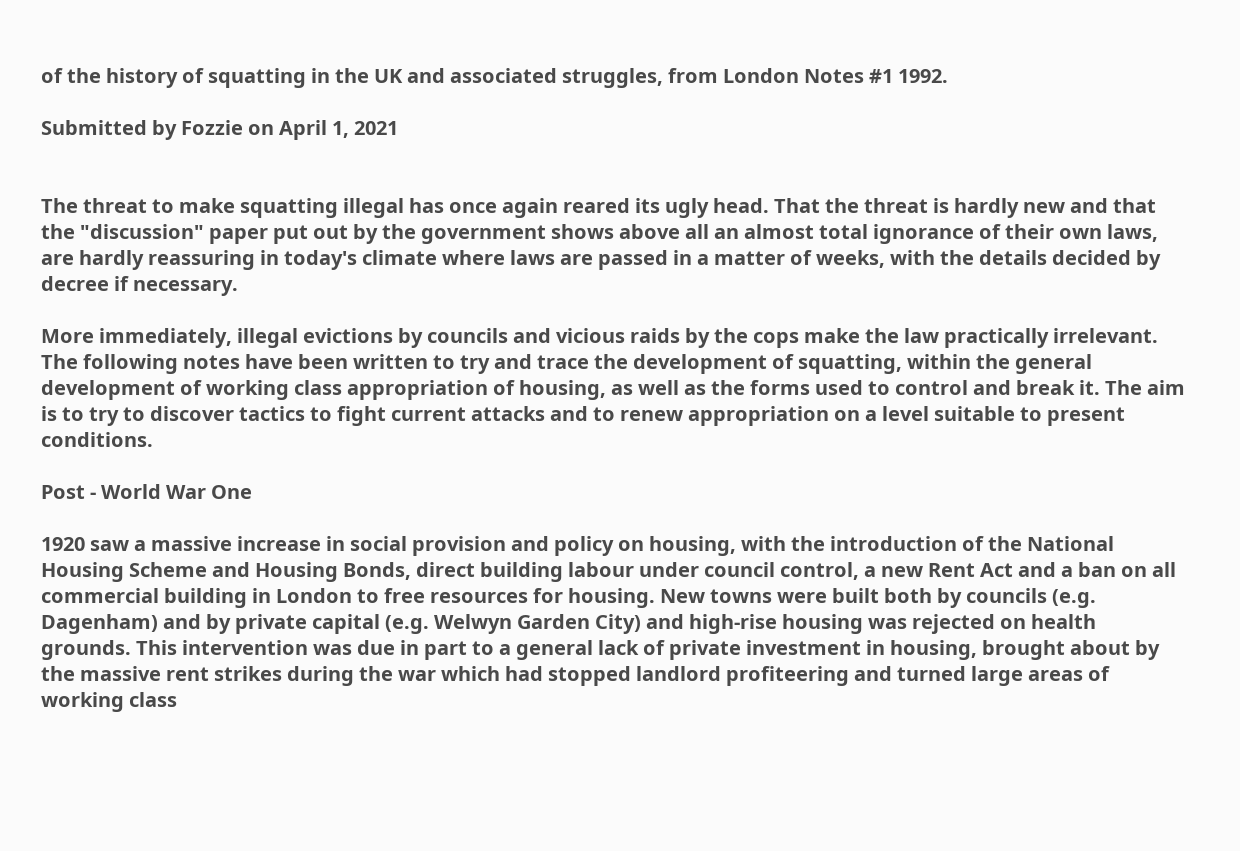of the history of squatting in the UK and associated struggles, from London Notes #1 1992.

Submitted by Fozzie on April 1, 2021


The threat to make squatting illegal has once again reared its ugly head. That the threat is hardly new and that the "discussion" paper put out by the government shows above all an almost total ignorance of their own laws, are hardly reassuring in today's climate where laws are passed in a matter of weeks, with the details decided by decree if necessary.

More immediately, illegal evictions by councils and vicious raids by the cops make the law practically irrelevant. The following notes have been written to try and trace the development of squatting, within the general development of working class appropriation of housing, as well as the forms used to control and break it. The aim is to try to discover tactics to fight current attacks and to renew appropriation on a level suitable to present conditions.

Post - World War One

1920 saw a massive increase in social provision and policy on housing, with the introduction of the National Housing Scheme and Housing Bonds, direct building labour under council control, a new Rent Act and a ban on all commercial building in London to free resources for housing. New towns were built both by councils (e.g. Dagenham) and by private capital (e.g. Welwyn Garden City) and high-rise housing was rejected on health grounds. This intervention was due in part to a general lack of private investment in housing, brought about by the massive rent strikes during the war which had stopped landlord profiteering and turned large areas of working class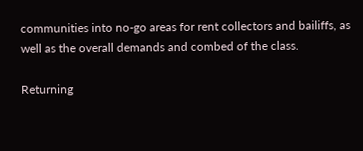communities into no-go areas for rent collectors and bailiffs, as well as the overall demands and combed of the class.

Returning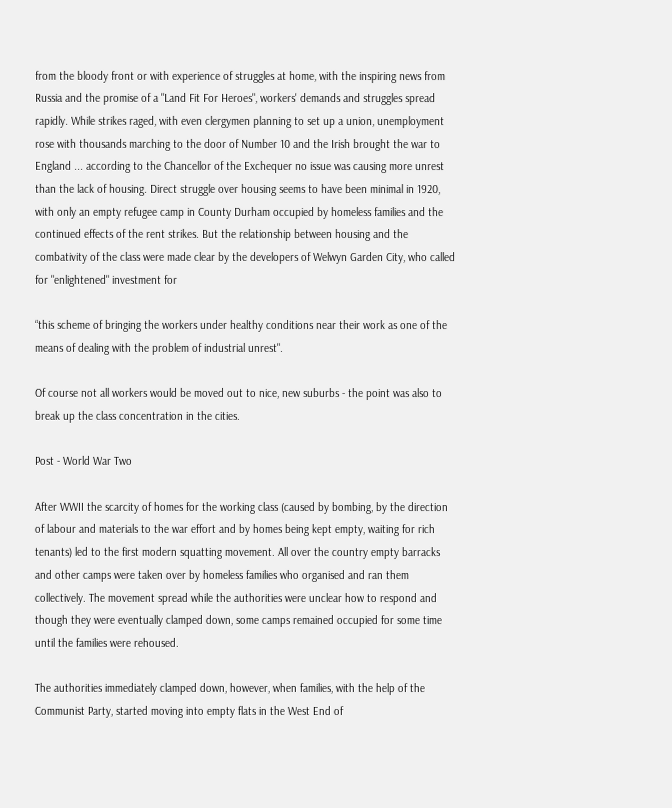from the bloody front or with experience of struggles at home, with the inspiring news from Russia and the promise of a "Land Fit For Heroes", workers' demands and struggles spread rapidly. While strikes raged, with even clergymen planning to set up a union, unemployment rose with thousands marching to the door of Number 10 and the Irish brought the war to England ... according to the Chancellor of the Exchequer no issue was causing more unrest than the lack of housing. Direct struggle over housing seems to have been minimal in 1920, with only an empty refugee camp in County Durham occupied by homeless families and the continued effects of the rent strikes. But the relationship between housing and the combativity of the class were made clear by the developers of Welwyn Garden City, who called for "enlightened" investment for

“this scheme of bringing the workers under healthy conditions near their work as one of the means of dealing with the problem of industrial unrest".

Of course not all workers would be moved out to nice, new suburbs - the point was also to break up the class concentration in the cities.

Post - World War Two

After WWII the scarcity of homes for the working class (caused by bombing, by the direction of labour and materials to the war effort and by homes being kept empty, waiting for rich tenants) led to the first modern squatting movement. All over the country empty barracks and other camps were taken over by homeless families who organised and ran them collectively. The movement spread while the authorities were unclear how to respond and though they were eventually clamped down, some camps remained occupied for some time until the families were rehoused.

The authorities immediately clamped down, however, when families, with the help of the Communist Party, started moving into empty flats in the West End of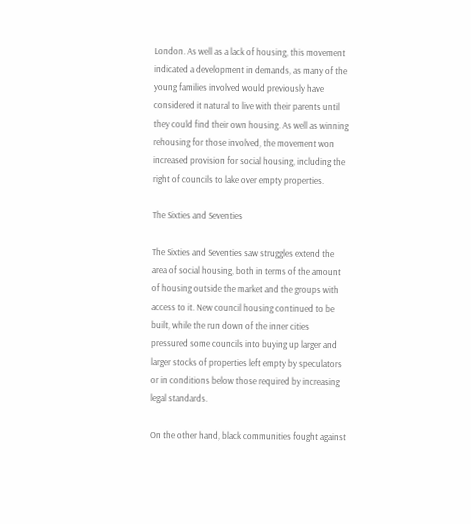London. As well as a lack of housing, this movement indicated a development in demands, as many of the young families involved would previously have considered it natural to live with their parents until they could find their own housing. As well as winning rehousing for those involved, the movement won increased provision for social housing, including the right of councils to lake over empty properties.

The Sixties and Seventies

The Sixties and Seventies saw struggles extend the area of social housing, both in terms of the amount of housing outside the market and the groups with access to it. New council housing continued to be built, while the run down of the inner cities pressured some councils into buying up larger and larger stocks of properties left empty by speculators or in conditions below those required by increasing legal standards.

On the other hand, black communities fought against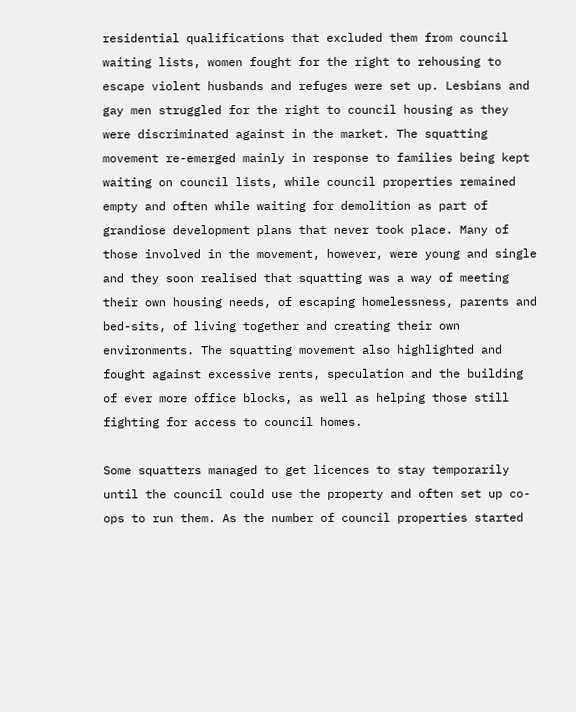residential qualifications that excluded them from council waiting lists, women fought for the right to rehousing to escape violent husbands and refuges were set up. Lesbians and gay men struggled for the right to council housing as they were discriminated against in the market. The squatting movement re-emerged mainly in response to families being kept waiting on council lists, while council properties remained empty and often while waiting for demolition as part of grandiose development plans that never took place. Many of those involved in the movement, however, were young and single and they soon realised that squatting was a way of meeting their own housing needs, of escaping homelessness, parents and bed-sits, of living together and creating their own environments. The squatting movement also highlighted and fought against excessive rents, speculation and the building of ever more office blocks, as well as helping those still fighting for access to council homes.

Some squatters managed to get licences to stay temporarily until the council could use the property and often set up co-ops to run them. As the number of council properties started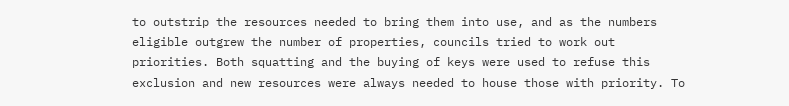to outstrip the resources needed to bring them into use, and as the numbers eligible outgrew the number of properties, councils tried to work out priorities. Both squatting and the buying of keys were used to refuse this exclusion and new resources were always needed to house those with priority. To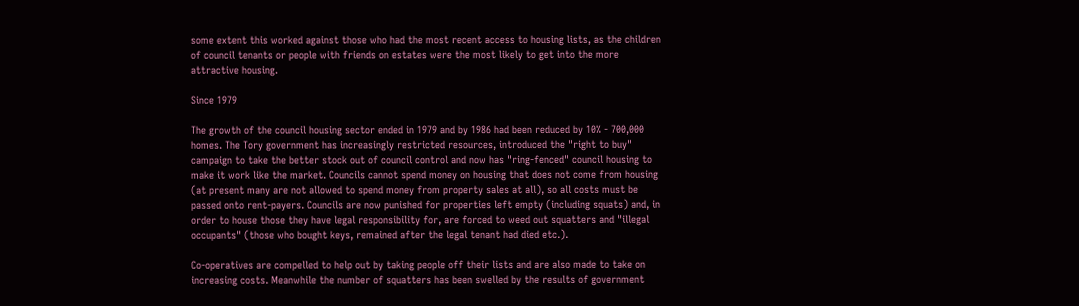some extent this worked against those who had the most recent access to housing lists, as the children of council tenants or people with friends on estates were the most likely to get into the more attractive housing.

Since 1979

The growth of the council housing sector ended in 1979 and by 1986 had been reduced by 10% - 700,000 homes. The Tory government has increasingly restricted resources, introduced the "right to buy" campaign to take the better stock out of council control and now has "ring-fenced" council housing to make it work like the market. Councils cannot spend money on housing that does not come from housing (at present many are not allowed to spend money from property sales at all), so all costs must be passed onto rent-payers. Councils are now punished for properties left empty (including squats) and, in order to house those they have legal responsibility for, are forced to weed out squatters and "illegal occupants" (those who bought keys, remained after the legal tenant had died etc.).

Co-operatives are compelled to help out by taking people off their lists and are also made to take on increasing costs. Meanwhile the number of squatters has been swelled by the results of government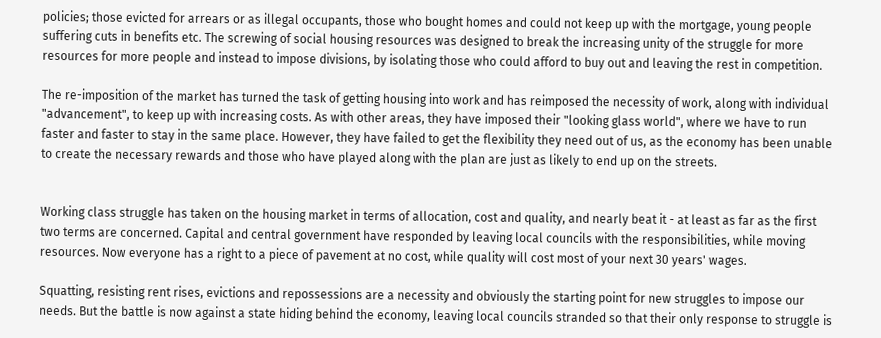policies; those evicted for arrears or as illegal occupants, those who bought homes and could not keep up with the mortgage, young people suffering cuts in benefits etc. The screwing of social housing resources was designed to break the increasing unity of the struggle for more resources for more people and instead to impose divisions, by isolating those who could afford to buy out and leaving the rest in competition.

The re-imposition of the market has turned the task of getting housing into work and has reimposed the necessity of work, along with individual "advancement", to keep up with increasing costs. As with other areas, they have imposed their "looking glass world", where we have to run faster and faster to stay in the same place. However, they have failed to get the flexibility they need out of us, as the economy has been unable to create the necessary rewards and those who have played along with the plan are just as likely to end up on the streets.


Working class struggle has taken on the housing market in terms of allocation, cost and quality, and nearly beat it - at least as far as the first two terms are concerned. Capital and central government have responded by leaving local councils with the responsibilities, while moving resources. Now everyone has a right to a piece of pavement at no cost, while quality will cost most of your next 30 years' wages.

Squatting, resisting rent rises, evictions and repossessions are a necessity and obviously the starting point for new struggles to impose our needs. But the battle is now against a state hiding behind the economy, leaving local councils stranded so that their only response to struggle is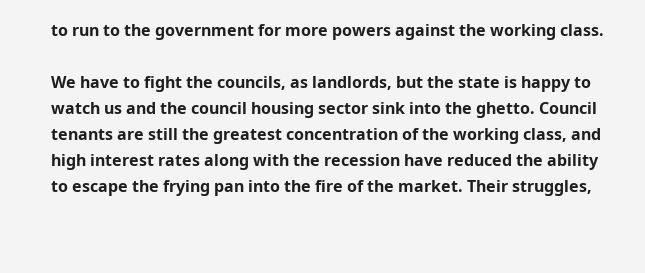to run to the government for more powers against the working class.

We have to fight the councils, as landlords, but the state is happy to watch us and the council housing sector sink into the ghetto. Council tenants are still the greatest concentration of the working class, and high interest rates along with the recession have reduced the ability to escape the frying pan into the fire of the market. Their struggles,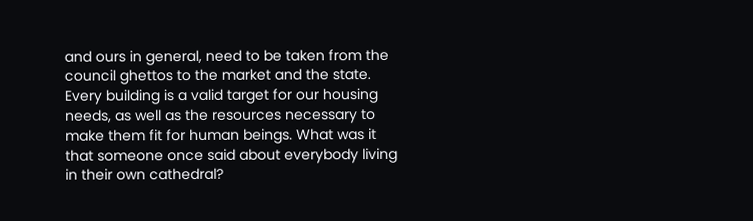and ours in general, need to be taken from the council ghettos to the market and the state. Every building is a valid target for our housing needs, as well as the resources necessary to make them fit for human beings. What was it that someone once said about everybody living in their own cathedral?